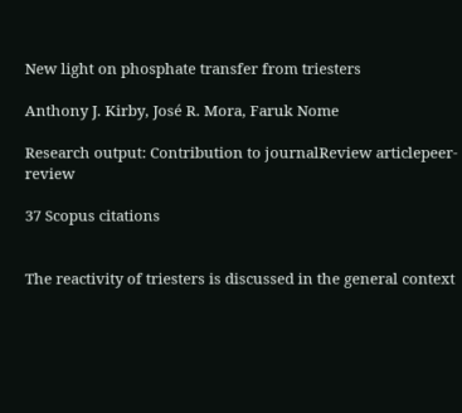New light on phosphate transfer from triesters

Anthony J. Kirby, José R. Mora, Faruk Nome

Research output: Contribution to journalReview articlepeer-review

37 Scopus citations


The reactivity of triesters is discussed in the general context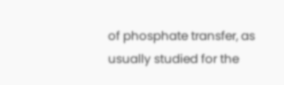of phosphate transfer, as usually studied for the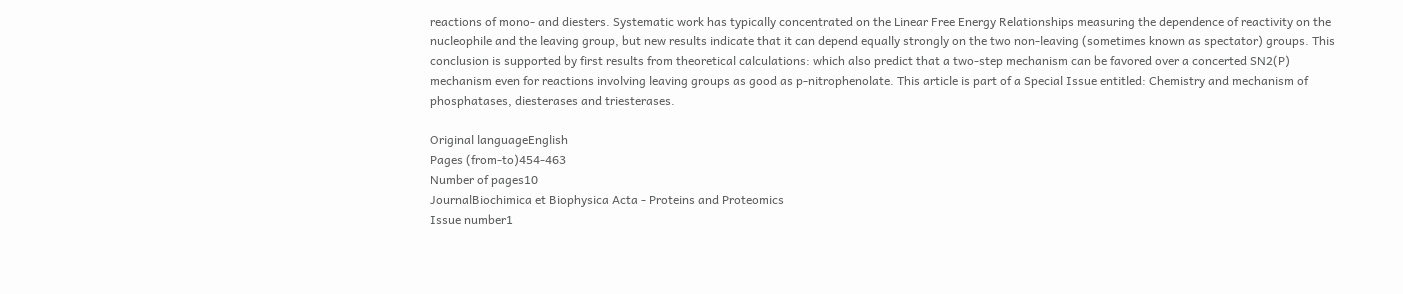reactions of mono- and diesters. Systematic work has typically concentrated on the Linear Free Energy Relationships measuring the dependence of reactivity on the nucleophile and the leaving group, but new results indicate that it can depend equally strongly on the two non-leaving (sometimes known as spectator) groups. This conclusion is supported by first results from theoretical calculations: which also predict that a two-step mechanism can be favored over a concerted SN2(P) mechanism even for reactions involving leaving groups as good as p-nitrophenolate. This article is part of a Special Issue entitled: Chemistry and mechanism of phosphatases, diesterases and triesterases.

Original languageEnglish
Pages (from-to)454-463
Number of pages10
JournalBiochimica et Biophysica Acta - Proteins and Proteomics
Issue number1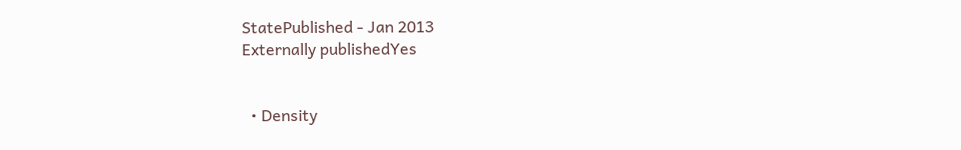StatePublished - Jan 2013
Externally publishedYes


  • Density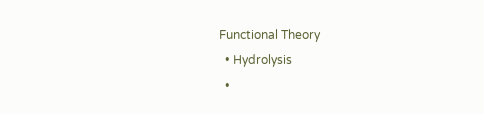Functional Theory
  • Hydrolysis
  •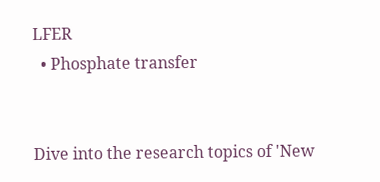LFER
  • Phosphate transfer


Dive into the research topics of 'New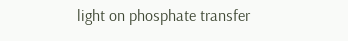light on phosphate transfer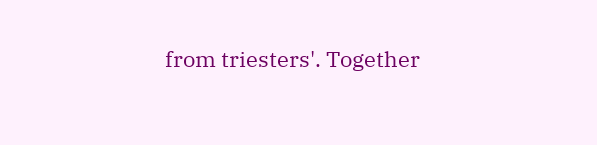from triesters'. Together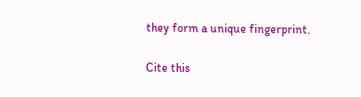they form a unique fingerprint.

Cite this